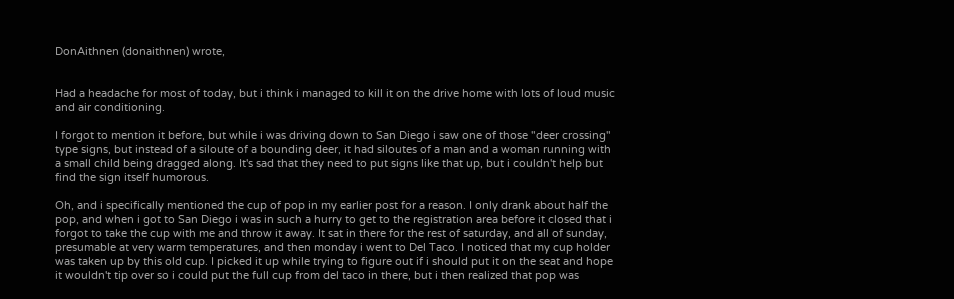DonAithnen (donaithnen) wrote,


Had a headache for most of today, but i think i managed to kill it on the drive home with lots of loud music and air conditioning.

I forgot to mention it before, but while i was driving down to San Diego i saw one of those "deer crossing" type signs, but instead of a siloute of a bounding deer, it had siloutes of a man and a woman running with a small child being dragged along. It's sad that they need to put signs like that up, but i couldn't help but find the sign itself humorous.

Oh, and i specifically mentioned the cup of pop in my earlier post for a reason. I only drank about half the pop, and when i got to San Diego i was in such a hurry to get to the registration area before it closed that i forgot to take the cup with me and throw it away. It sat in there for the rest of saturday, and all of sunday, presumable at very warm temperatures, and then monday i went to Del Taco. I noticed that my cup holder was taken up by this old cup. I picked it up while trying to figure out if i should put it on the seat and hope it wouldn't tip over so i could put the full cup from del taco in there, but i then realized that pop was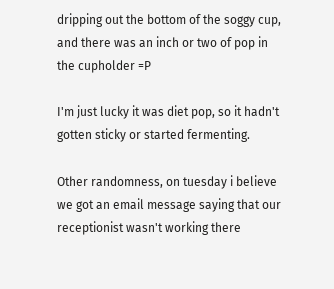dripping out the bottom of the soggy cup, and there was an inch or two of pop in the cupholder =P

I'm just lucky it was diet pop, so it hadn't gotten sticky or started fermenting.

Other randomness, on tuesday i believe we got an email message saying that our receptionist wasn't working there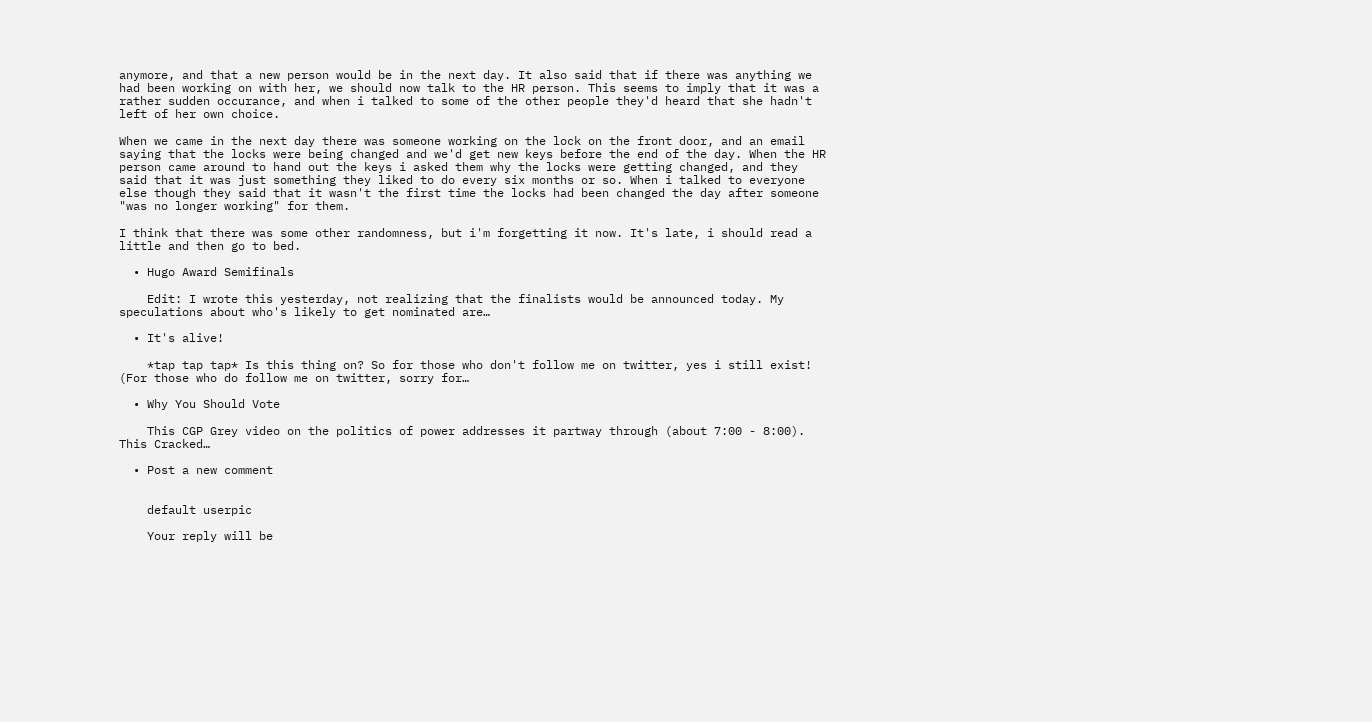anymore, and that a new person would be in the next day. It also said that if there was anything we had been working on with her, we should now talk to the HR person. This seems to imply that it was a rather sudden occurance, and when i talked to some of the other people they'd heard that she hadn't left of her own choice.

When we came in the next day there was someone working on the lock on the front door, and an email saying that the locks were being changed and we'd get new keys before the end of the day. When the HR person came around to hand out the keys i asked them why the locks were getting changed, and they said that it was just something they liked to do every six months or so. When i talked to everyone else though they said that it wasn't the first time the locks had been changed the day after someone "was no longer working" for them.

I think that there was some other randomness, but i'm forgetting it now. It's late, i should read a little and then go to bed.

  • Hugo Award Semifinals

    Edit: I wrote this yesterday, not realizing that the finalists would be announced today. My speculations about who's likely to get nominated are…

  • It's alive!

    *tap tap tap* Is this thing on? So for those who don't follow me on twitter, yes i still exist! (For those who do follow me on twitter, sorry for…

  • Why You Should Vote

    This CGP Grey video on the politics of power addresses it partway through (about 7:00 - 8:00). This Cracked…

  • Post a new comment


    default userpic

    Your reply will be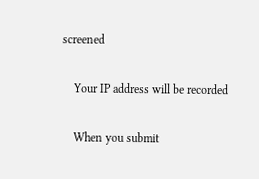screened

    Your IP address will be recorded

    When you submit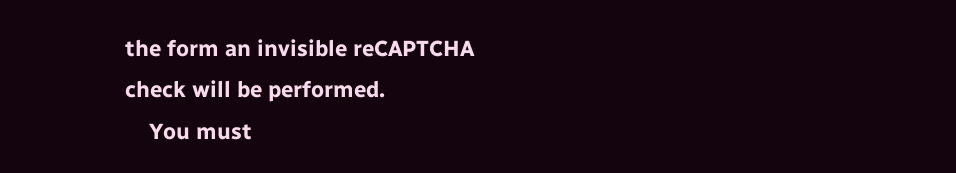the form an invisible reCAPTCHA check will be performed.
    You must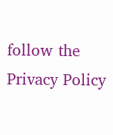follow the Privacy Policy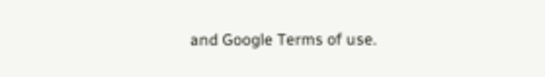and Google Terms of use.